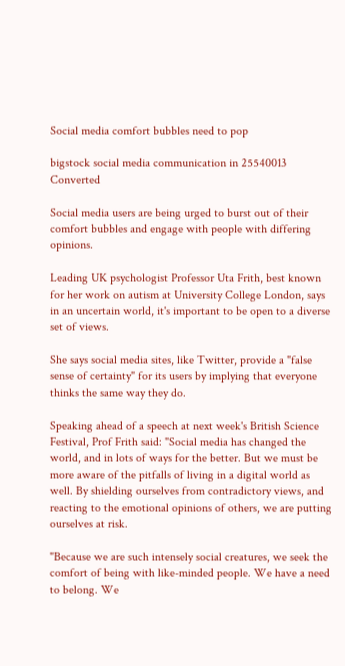Social media comfort bubbles need to pop

bigstock social media communication in 25540013 Converted

Social media users are being urged to burst out of their comfort bubbles and engage with people with differing opinions.

Leading UK psychologist Professor Uta Frith, best known for her work on autism at University College London, says in an uncertain world, it's important to be open to a diverse set of views.

She says social media sites, like Twitter, provide a "false sense of certainty" for its users by implying that everyone thinks the same way they do.

Speaking ahead of a speech at next week's British Science Festival, Prof Frith said: "Social media has changed the world, and in lots of ways for the better. But we must be more aware of the pitfalls of living in a digital world as well. By shielding ourselves from contradictory views, and reacting to the emotional opinions of others, we are putting ourselves at risk.

"Because we are such intensely social creatures, we seek the comfort of being with like-minded people. We have a need to belong. We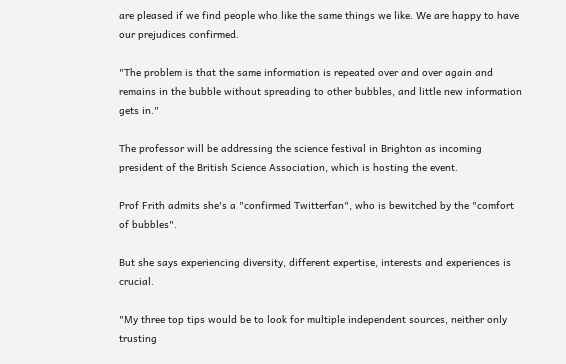are pleased if we find people who like the same things we like. We are happy to have our prejudices confirmed.

"The problem is that the same information is repeated over and over again and remains in the bubble without spreading to other bubbles, and little new information gets in."

The professor will be addressing the science festival in Brighton as incoming president of the British Science Association, which is hosting the event.

Prof Frith admits she's a "confirmed Twitterfan", who is bewitched by the "comfort of bubbles".

But she says experiencing diversity, different expertise, interests and experiences is crucial.

"My three top tips would be to look for multiple independent sources, neither only trusting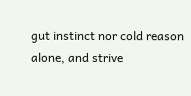gut instinct nor cold reason alone, and strive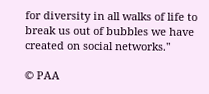for diversity in all walks of life to break us out of bubbles we have created on social networks."

© PAA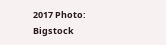2017 Photo: Bigstock